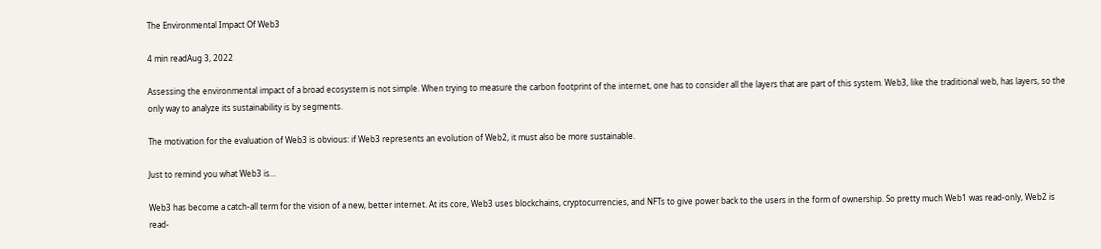The Environmental Impact Of Web3

4 min readAug 3, 2022

Assessing the environmental impact of a broad ecosystem is not simple. When trying to measure the carbon footprint of the internet, one has to consider all the layers that are part of this system. Web3, like the traditional web, has layers, so the only way to analyze its sustainability is by segments.

The motivation for the evaluation of Web3 is obvious: if Web3 represents an evolution of Web2, it must also be more sustainable.

Just to remind you what Web3 is…

Web3 has become a catch-all term for the vision of a new, better internet. At its core, Web3 uses blockchains, cryptocurrencies, and NFTs to give power back to the users in the form of ownership. So pretty much Web1 was read-only, Web2 is read-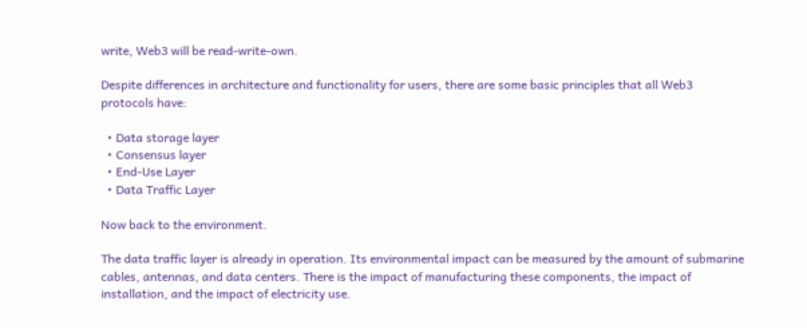write, Web3 will be read-write-own.

Despite differences in architecture and functionality for users, there are some basic principles that all Web3 protocols have:

  • Data storage layer
  • Consensus layer
  • End-Use Layer
  • Data Traffic Layer

Now back to the environment.

The data traffic layer is already in operation. Its environmental impact can be measured by the amount of submarine cables, antennas, and data centers. There is the impact of manufacturing these components, the impact of installation, and the impact of electricity use.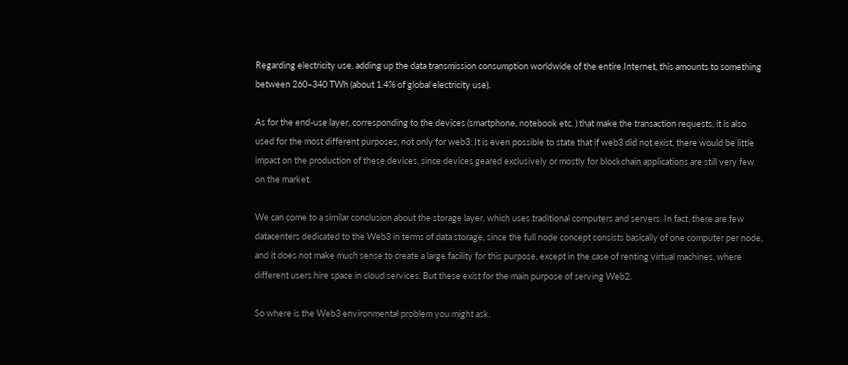Regarding electricity use, adding up the data transmission consumption worldwide of the entire Internet, this amounts to something between 260–340 TWh (about 1.4% of global electricity use).

As for the end-use layer, corresponding to the devices (smartphone, notebook etc. ) that make the transaction requests, it is also used for the most different purposes, not only for web3. It is even possible to state that if web3 did not exist, there would be little impact on the production of these devices, since devices geared exclusively or mostly for blockchain applications are still very few on the market.

We can come to a similar conclusion about the storage layer, which uses traditional computers and servers. In fact, there are few datacenters dedicated to the Web3 in terms of data storage, since the full node concept consists basically of one computer per node, and it does not make much sense to create a large facility for this purpose, except in the case of renting virtual machines, where different users hire space in cloud services. But these exist for the main purpose of serving Web2.

So where is the Web3 environmental problem you might ask.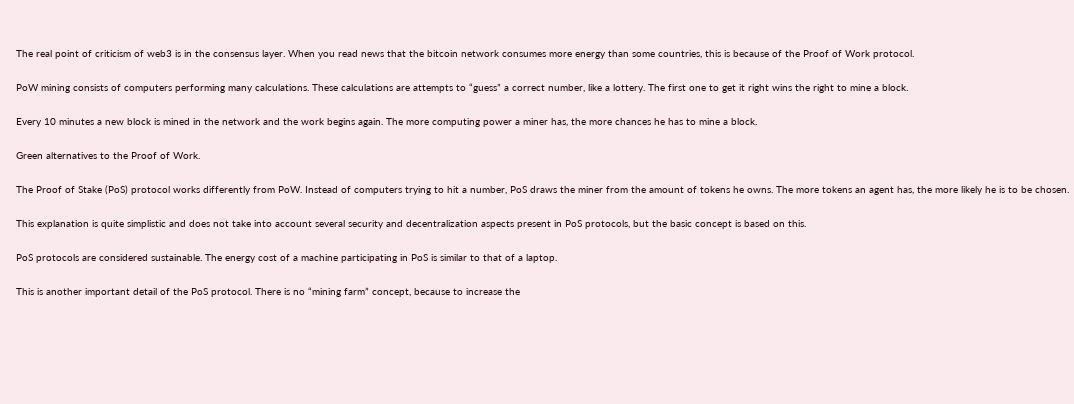The real point of criticism of web3 is in the consensus layer. When you read news that the bitcoin network consumes more energy than some countries, this is because of the Proof of Work protocol.

PoW mining consists of computers performing many calculations. These calculations are attempts to “guess” a correct number, like a lottery. The first one to get it right wins the right to mine a block.

Every 10 minutes a new block is mined in the network and the work begins again. The more computing power a miner has, the more chances he has to mine a block.

Green alternatives to the Proof of Work.

The Proof of Stake (PoS) protocol works differently from PoW. Instead of computers trying to hit a number, PoS draws the miner from the amount of tokens he owns. The more tokens an agent has, the more likely he is to be chosen.

This explanation is quite simplistic and does not take into account several security and decentralization aspects present in PoS protocols, but the basic concept is based on this.

PoS protocols are considered sustainable. The energy cost of a machine participating in PoS is similar to that of a laptop.

This is another important detail of the PoS protocol. There is no “mining farm” concept, because to increase the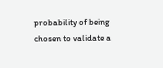probability of being chosen to validate a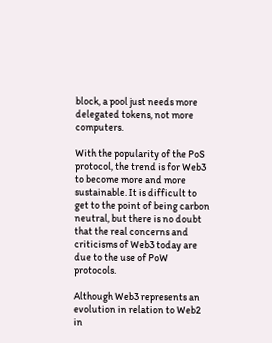block, a pool just needs more delegated tokens, not more computers.

With the popularity of the PoS protocol, the trend is for Web3 to become more and more sustainable. It is difficult to get to the point of being carbon neutral, but there is no doubt that the real concerns and criticisms of Web3 today are due to the use of PoW protocols.

Although Web3 represents an evolution in relation to Web2 in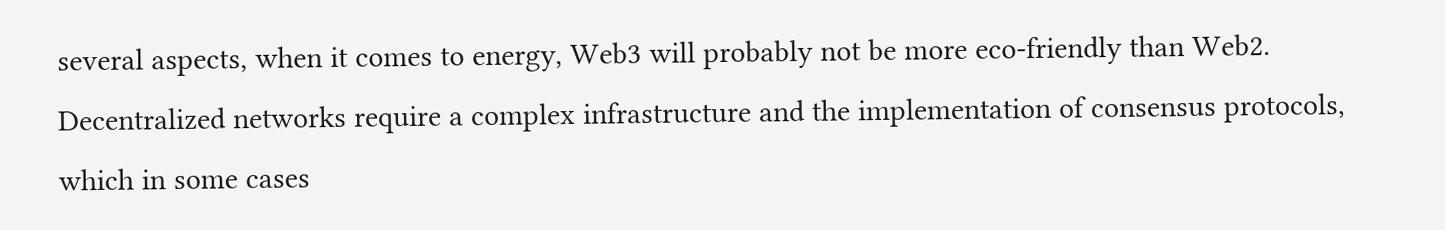several aspects, when it comes to energy, Web3 will probably not be more eco-friendly than Web2. Decentralized networks require a complex infrastructure and the implementation of consensus protocols, which in some cases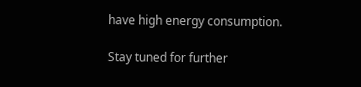have high energy consumption.

Stay tuned for further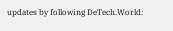updates by following DeTech.World: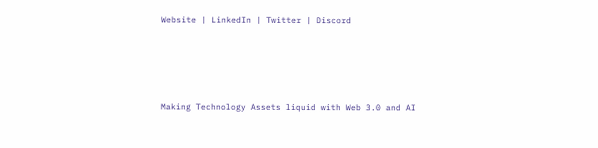Website | LinkedIn | Twitter | Discord




Making Technology Assets liquid with Web 3.0 and AI